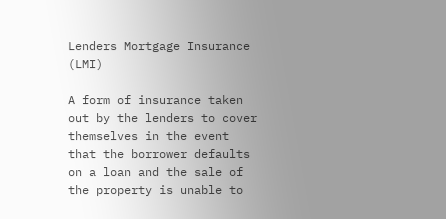Lenders Mortgage Insurance (LMI)

A form of insurance taken out by the lenders to cover themselves in the event that the borrower defaults on a loan and the sale of the property is unable to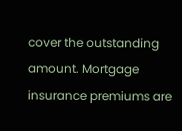cover the outstanding amount. Mortgage insurance premiums are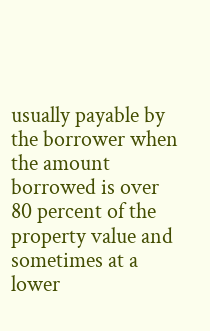usually payable by the borrower when the amount borrowed is over 80 percent of the property value and sometimes at a lower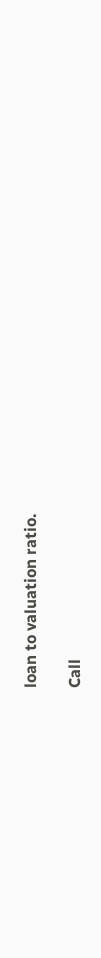loan to valuation ratio.

Call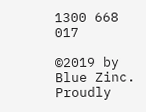1300 668 017

©2019 by Blue Zinc. Proudly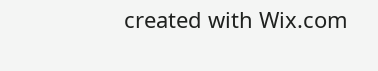created with Wix.com